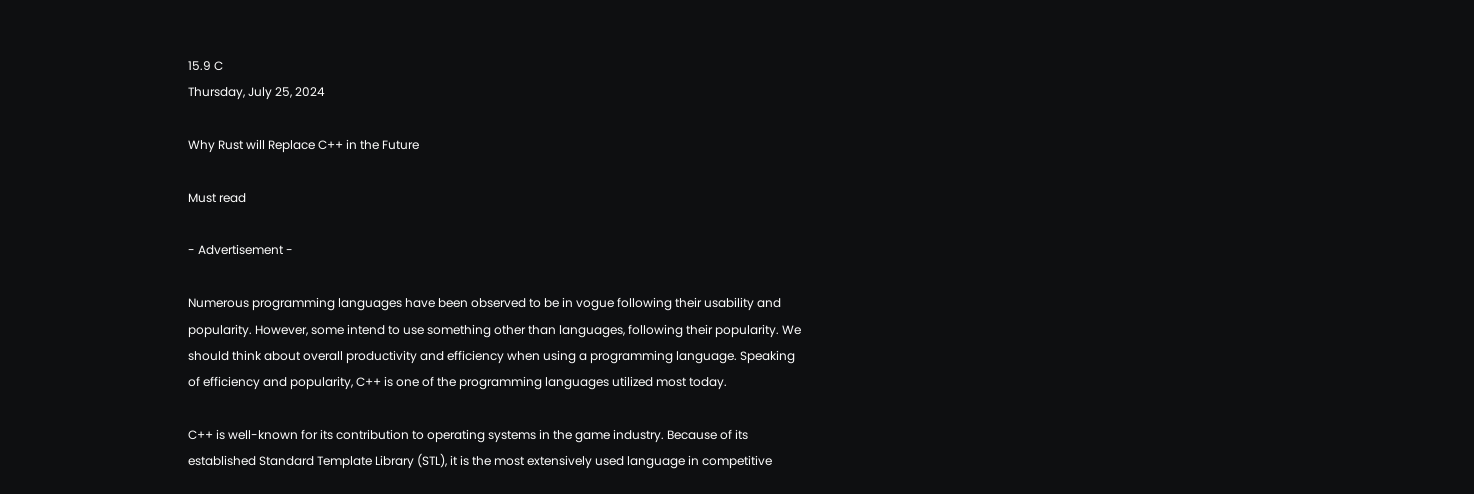15.9 C
Thursday, July 25, 2024

Why Rust will Replace C++ in the Future

Must read

- Advertisement -

Numerous programming languages have been observed to be in vogue following their usability and popularity. However, some intend to use something other than languages, following their popularity. We should think about overall productivity and efficiency when using a programming language. Speaking of efficiency and popularity, C++ is one of the programming languages utilized most today.

C++ is well-known for its contribution to operating systems in the game industry. Because of its established Standard Template Library (STL), it is the most extensively used language in competitive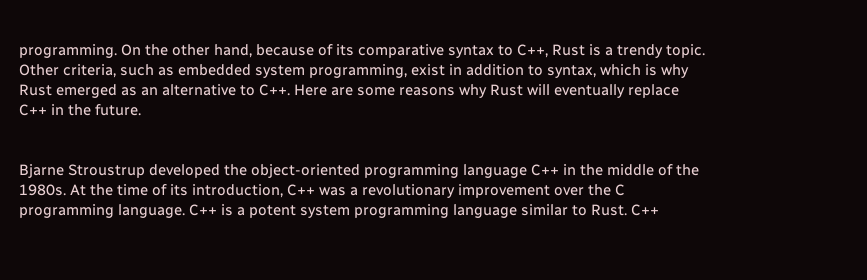programming. On the other hand, because of its comparative syntax to C++, Rust is a trendy topic. Other criteria, such as embedded system programming, exist in addition to syntax, which is why Rust emerged as an alternative to C++. Here are some reasons why Rust will eventually replace C++ in the future.


Bjarne Stroustrup developed the object-oriented programming language C++ in the middle of the 1980s. At the time of its introduction, C++ was a revolutionary improvement over the C programming language. C++ is a potent system programming language similar to Rust. C++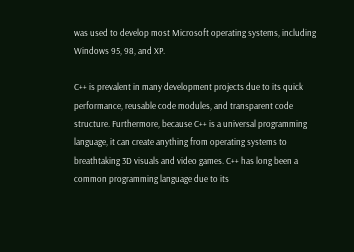was used to develop most Microsoft operating systems, including Windows 95, 98, and XP.

C++ is prevalent in many development projects due to its quick performance, reusable code modules, and transparent code structure. Furthermore, because C++ is a universal programming language, it can create anything from operating systems to breathtaking 3D visuals and video games. C++ has long been a common programming language due to its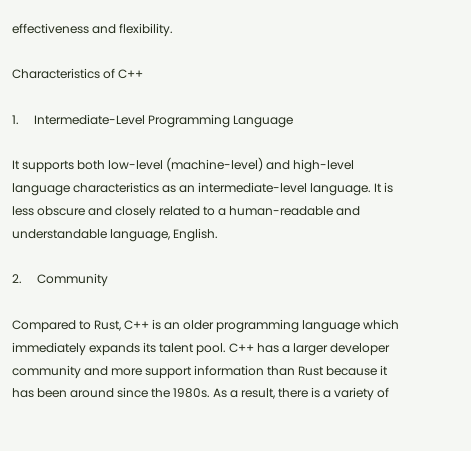effectiveness and flexibility.

Characteristics of C++

1.     Intermediate-Level Programming Language

It supports both low-level (machine-level) and high-level language characteristics as an intermediate-level language. It is less obscure and closely related to a human-readable and understandable language, English.

2.     Community

Compared to Rust, C++ is an older programming language which immediately expands its talent pool. C++ has a larger developer community and more support information than Rust because it has been around since the 1980s. As a result, there is a variety of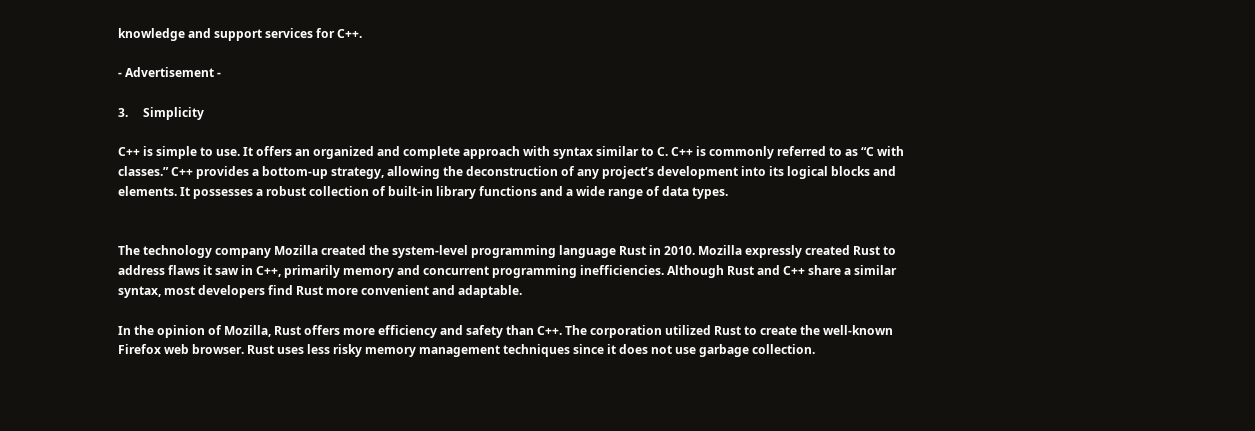knowledge and support services for C++.

- Advertisement -

3.     Simplicity

C++ is simple to use. It offers an organized and complete approach with syntax similar to C. C++ is commonly referred to as “C with classes.” C++ provides a bottom-up strategy, allowing the deconstruction of any project’s development into its logical blocks and elements. It possesses a robust collection of built-in library functions and a wide range of data types.


The technology company Mozilla created the system-level programming language Rust in 2010. Mozilla expressly created Rust to address flaws it saw in C++, primarily memory and concurrent programming inefficiencies. Although Rust and C++ share a similar syntax, most developers find Rust more convenient and adaptable.

In the opinion of Mozilla, Rust offers more efficiency and safety than C++. The corporation utilized Rust to create the well-known Firefox web browser. Rust uses less risky memory management techniques since it does not use garbage collection.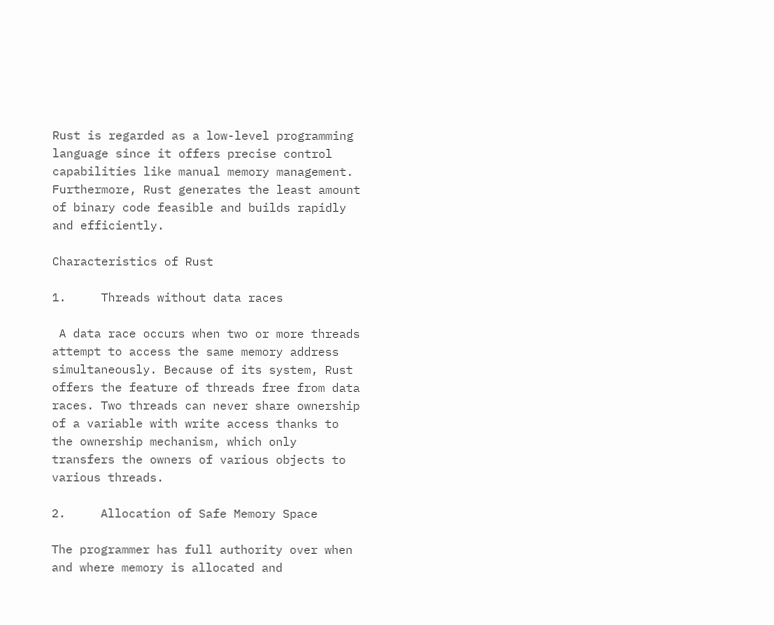Rust is regarded as a low-level programming language since it offers precise control capabilities like manual memory management. Furthermore, Rust generates the least amount of binary code feasible and builds rapidly and efficiently.

Characteristics of Rust

1.     Threads without data races

 A data race occurs when two or more threads attempt to access the same memory address simultaneously. Because of its system, Rust offers the feature of threads free from data races. Two threads can never share ownership of a variable with write access thanks to the ownership mechanism, which only transfers the owners of various objects to various threads.

2.     Allocation of Safe Memory Space

The programmer has full authority over when and where memory is allocated and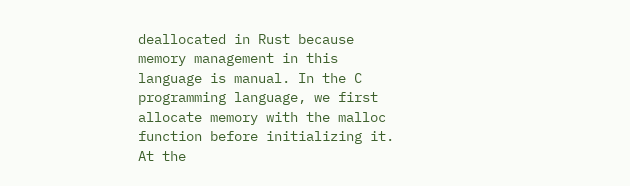deallocated in Rust because memory management in this language is manual. In the C programming language, we first allocate memory with the malloc function before initializing it. At the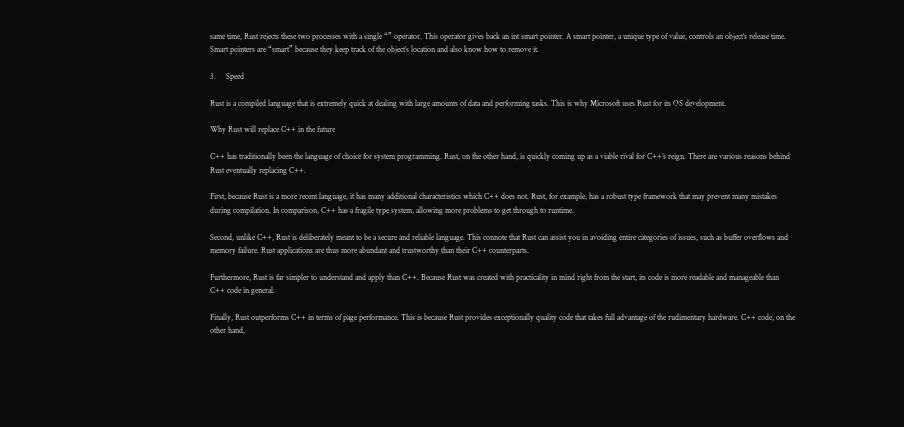same time, Rust rejects these two processes with a single “” operator. This operator gives back an int smart pointer. A smart pointer, a unique type of value, controls an object’s release time. Smart pointers are “smart” because they keep track of the object’s location and also know how to remove it.

3.     Speed

Rust is a compiled language that is extremely quick at dealing with large amounts of data and performing tasks. This is why Microsoft uses Rust for its OS development.

Why Rust will replace C++ in the future

C++ has traditionally been the language of choice for system programming. Rust, on the other hand, is quickly coming up as a viable rival for C++’s reign. There are various reasons behind Rust eventually replacing C++.

First, because Rust is a more recent language, it has many additional characteristics which C++ does not. Rust, for example, has a robust type framework that may prevent many mistakes during compilation. In comparison, C++ has a fragile type system, allowing more problems to get through to runtime.

Second, unlike C++, Rust is deliberately meant to be a secure and reliable language. This connote that Rust can assist you in avoiding entire categories of issues, such as buffer overflows and memory failure. Rust applications are thus more abundant and trustworthy than their C++ counterparts.

Furthermore, Rust is far simpler to understand and apply than C++. Because Rust was created with practicality in mind right from the start, its code is more readable and manageable than C++ code in general.

Finally, Rust outperforms C++ in terms of page performance. This is because Rust provides exceptionally quality code that takes full advantage of the rudimentary hardware. C++ code, on the other hand,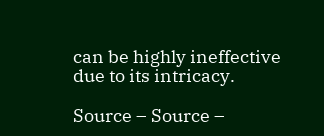can be highly ineffective due to its intricacy.

Source – Source –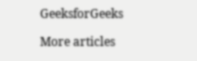GeeksforGeeks

More articles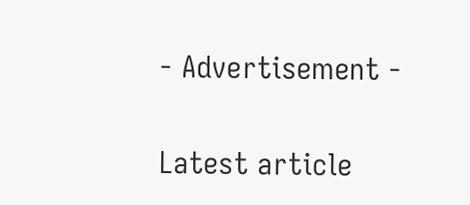- Advertisement -

Latest article